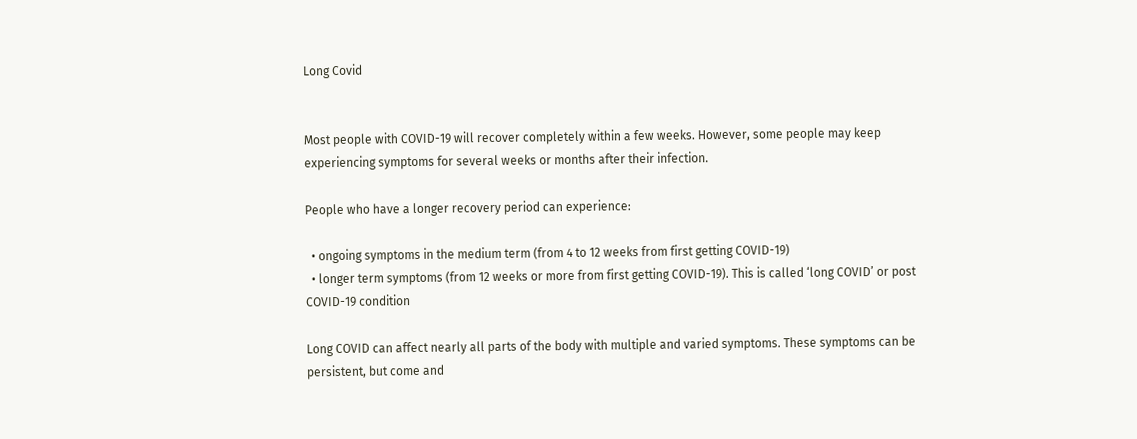Long Covid


Most people with COVID-19 will recover completely within a few weeks. However, some people may keep experiencing symptoms for several weeks or months after their infection.

People who have a longer recovery period can experience:

  • ongoing symptoms in the medium term (from 4 to 12 weeks from first getting COVID-19)
  • longer term symptoms (from 12 weeks or more from first getting COVID-19). This is called ‘long COVID’ or post COVID-19 condition

Long COVID can affect nearly all parts of the body with multiple and varied symptoms. These symptoms can be persistent, but come and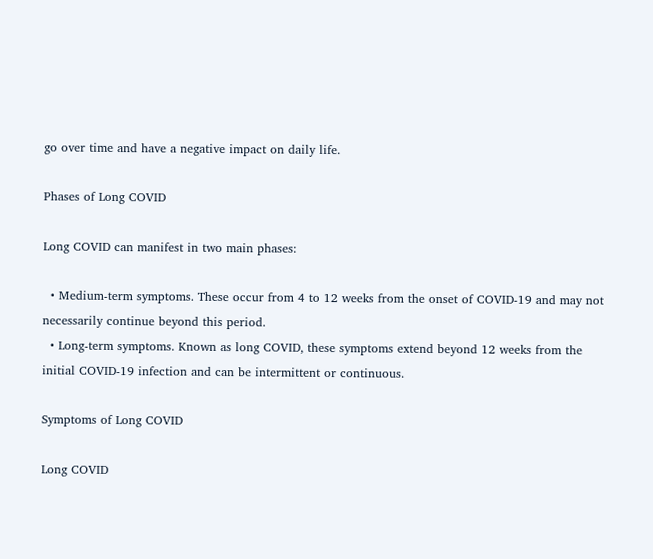go over time and have a negative impact on daily life.

Phases of Long COVID

Long COVID can manifest in two main phases:

  • Medium-term symptoms. These occur from 4 to 12 weeks from the onset of COVID-19 and may not necessarily continue beyond this period.
  • Long-term symptoms. Known as long COVID, these symptoms extend beyond 12 weeks from the initial COVID-19 infection and can be intermittent or continuous.

Symptoms of Long COVID

Long COVID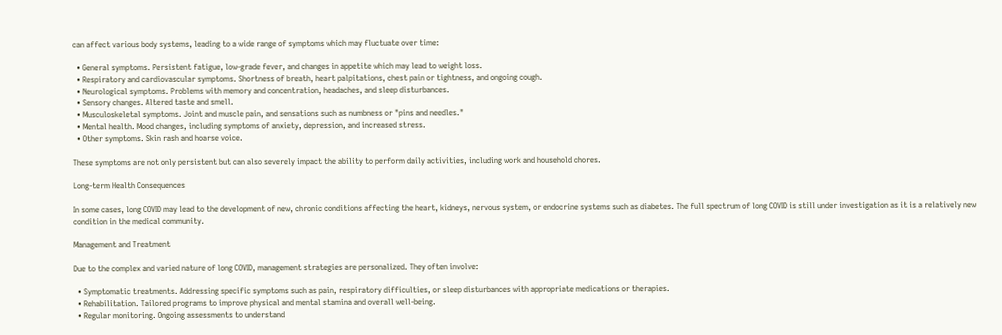can affect various body systems, leading to a wide range of symptoms which may fluctuate over time:

  • General symptoms. Persistent fatigue, low-grade fever, and changes in appetite which may lead to weight loss.
  • Respiratory and cardiovascular symptoms. Shortness of breath, heart palpitations, chest pain or tightness, and ongoing cough.
  • Neurological symptoms. Problems with memory and concentration, headaches, and sleep disturbances.
  • Sensory changes. Altered taste and smell.
  • Musculoskeletal symptoms. Joint and muscle pain, and sensations such as numbness or "pins and needles."
  • Mental health. Mood changes, including symptoms of anxiety, depression, and increased stress.
  • Other symptoms. Skin rash and hoarse voice.

These symptoms are not only persistent but can also severely impact the ability to perform daily activities, including work and household chores.

Long-term Health Consequences

In some cases, long COVID may lead to the development of new, chronic conditions affecting the heart, kidneys, nervous system, or endocrine systems such as diabetes. The full spectrum of long COVID is still under investigation as it is a relatively new condition in the medical community.

Management and Treatment

Due to the complex and varied nature of long COVID, management strategies are personalized. They often involve:

  • Symptomatic treatments. Addressing specific symptoms such as pain, respiratory difficulties, or sleep disturbances with appropriate medications or therapies.
  • Rehabilitation. Tailored programs to improve physical and mental stamina and overall well-being.
  • Regular monitoring. Ongoing assessments to understand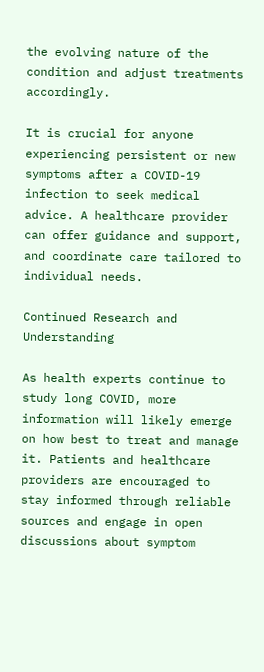the evolving nature of the condition and adjust treatments accordingly.

It is crucial for anyone experiencing persistent or new symptoms after a COVID-19 infection to seek medical advice. A healthcare provider can offer guidance and support, and coordinate care tailored to individual needs.

Continued Research and Understanding

As health experts continue to study long COVID, more information will likely emerge on how best to treat and manage it. Patients and healthcare providers are encouraged to stay informed through reliable sources and engage in open discussions about symptom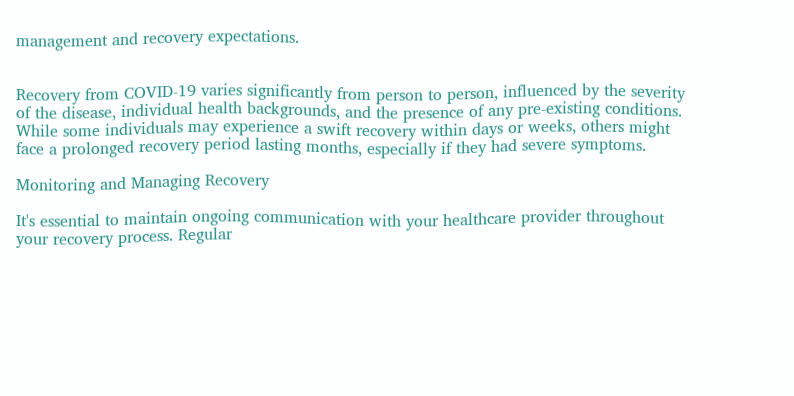management and recovery expectations.


Recovery from COVID-19 varies significantly from person to person, influenced by the severity of the disease, individual health backgrounds, and the presence of any pre-existing conditions. While some individuals may experience a swift recovery within days or weeks, others might face a prolonged recovery period lasting months, especially if they had severe symptoms.

Monitoring and Managing Recovery

It's essential to maintain ongoing communication with your healthcare provider throughout your recovery process. Regular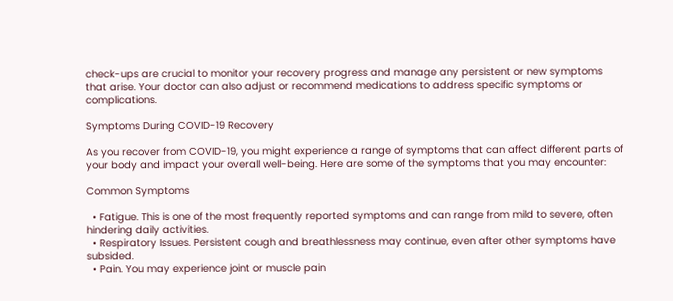check-ups are crucial to monitor your recovery progress and manage any persistent or new symptoms that arise. Your doctor can also adjust or recommend medications to address specific symptoms or complications.

Symptoms During COVID-19 Recovery

As you recover from COVID-19, you might experience a range of symptoms that can affect different parts of your body and impact your overall well-being. Here are some of the symptoms that you may encounter:

Common Symptoms

  • Fatigue. This is one of the most frequently reported symptoms and can range from mild to severe, often hindering daily activities.
  • Respiratory Issues. Persistent cough and breathlessness may continue, even after other symptoms have subsided.
  • Pain. You may experience joint or muscle pain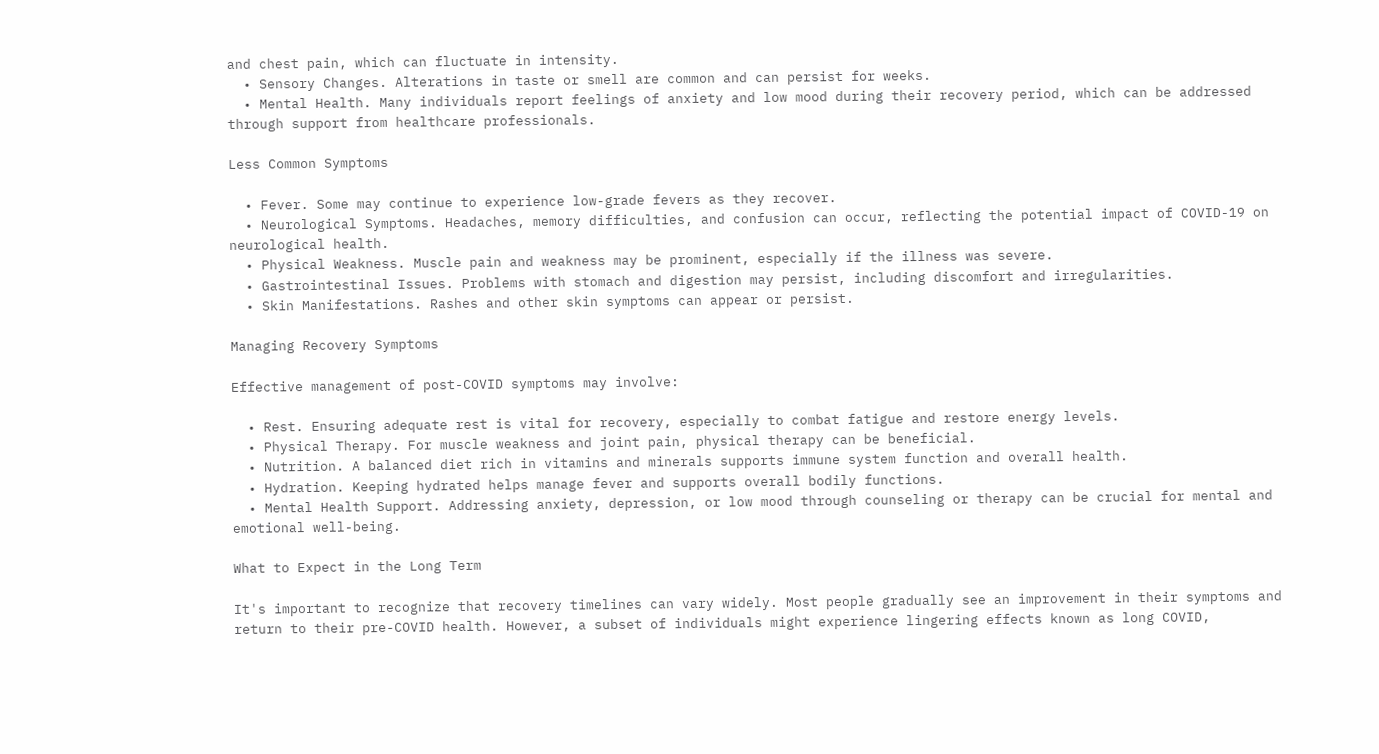and chest pain, which can fluctuate in intensity.
  • Sensory Changes. Alterations in taste or smell are common and can persist for weeks.
  • Mental Health. Many individuals report feelings of anxiety and low mood during their recovery period, which can be addressed through support from healthcare professionals.

Less Common Symptoms

  • Fever. Some may continue to experience low-grade fevers as they recover.
  • Neurological Symptoms. Headaches, memory difficulties, and confusion can occur, reflecting the potential impact of COVID-19 on neurological health.
  • Physical Weakness. Muscle pain and weakness may be prominent, especially if the illness was severe.
  • Gastrointestinal Issues. Problems with stomach and digestion may persist, including discomfort and irregularities.
  • Skin Manifestations. Rashes and other skin symptoms can appear or persist.

Managing Recovery Symptoms

Effective management of post-COVID symptoms may involve:

  • Rest. Ensuring adequate rest is vital for recovery, especially to combat fatigue and restore energy levels.
  • Physical Therapy. For muscle weakness and joint pain, physical therapy can be beneficial.
  • Nutrition. A balanced diet rich in vitamins and minerals supports immune system function and overall health.
  • Hydration. Keeping hydrated helps manage fever and supports overall bodily functions.
  • Mental Health Support. Addressing anxiety, depression, or low mood through counseling or therapy can be crucial for mental and emotional well-being.

What to Expect in the Long Term

It's important to recognize that recovery timelines can vary widely. Most people gradually see an improvement in their symptoms and return to their pre-COVID health. However, a subset of individuals might experience lingering effects known as long COVID,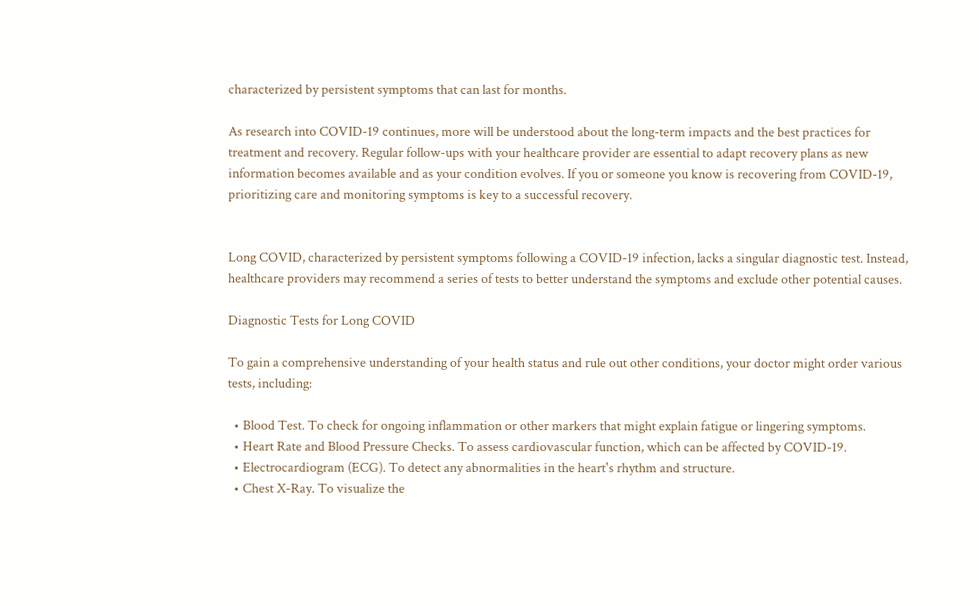characterized by persistent symptoms that can last for months.

As research into COVID-19 continues, more will be understood about the long-term impacts and the best practices for treatment and recovery. Regular follow-ups with your healthcare provider are essential to adapt recovery plans as new information becomes available and as your condition evolves. If you or someone you know is recovering from COVID-19, prioritizing care and monitoring symptoms is key to a successful recovery.


Long COVID, characterized by persistent symptoms following a COVID-19 infection, lacks a singular diagnostic test. Instead, healthcare providers may recommend a series of tests to better understand the symptoms and exclude other potential causes.

Diagnostic Tests for Long COVID

To gain a comprehensive understanding of your health status and rule out other conditions, your doctor might order various tests, including:

  • Blood Test. To check for ongoing inflammation or other markers that might explain fatigue or lingering symptoms.
  • Heart Rate and Blood Pressure Checks. To assess cardiovascular function, which can be affected by COVID-19.
  • Electrocardiogram (ECG). To detect any abnormalities in the heart's rhythm and structure.
  • Chest X-Ray. To visualize the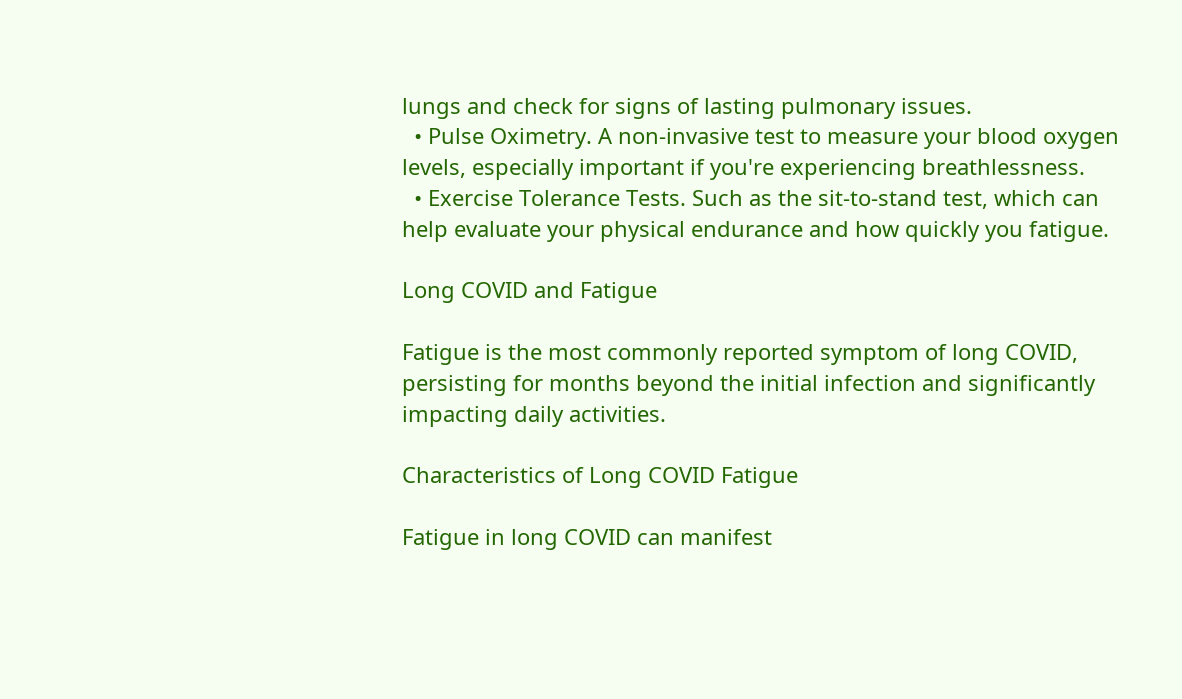lungs and check for signs of lasting pulmonary issues.
  • Pulse Oximetry. A non-invasive test to measure your blood oxygen levels, especially important if you're experiencing breathlessness.
  • Exercise Tolerance Tests. Such as the sit-to-stand test, which can help evaluate your physical endurance and how quickly you fatigue.

Long COVID and Fatigue

Fatigue is the most commonly reported symptom of long COVID, persisting for months beyond the initial infection and significantly impacting daily activities.

Characteristics of Long COVID Fatigue

Fatigue in long COVID can manifest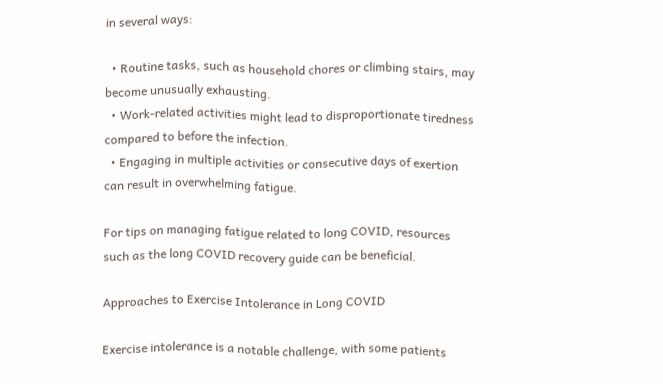in several ways:

  • Routine tasks, such as household chores or climbing stairs, may become unusually exhausting.
  • Work-related activities might lead to disproportionate tiredness compared to before the infection.
  • Engaging in multiple activities or consecutive days of exertion can result in overwhelming fatigue.

For tips on managing fatigue related to long COVID, resources such as the long COVID recovery guide can be beneficial.

Approaches to Exercise Intolerance in Long COVID

Exercise intolerance is a notable challenge, with some patients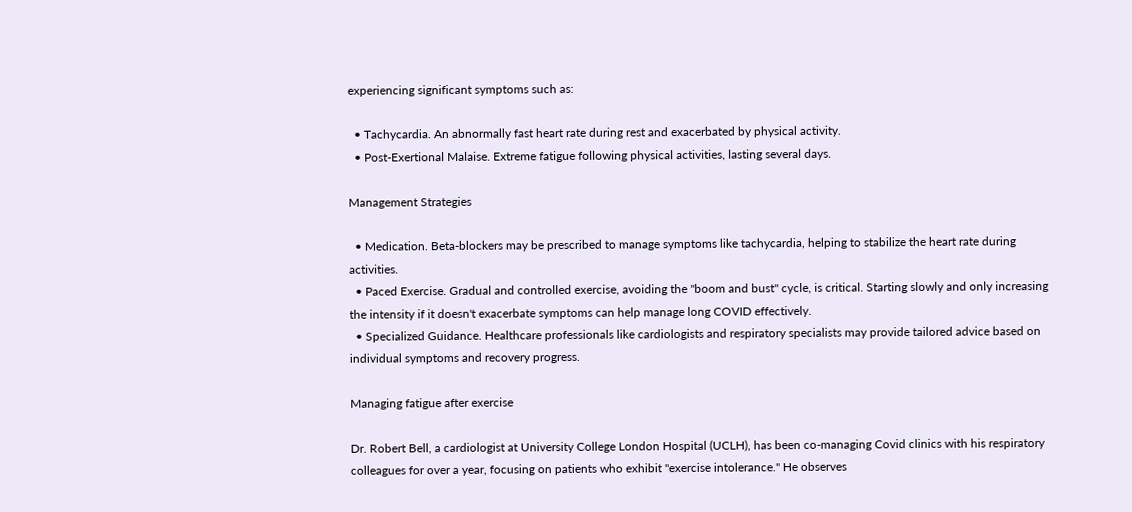experiencing significant symptoms such as:

  • Tachycardia. An abnormally fast heart rate during rest and exacerbated by physical activity.
  • Post-Exertional Malaise. Extreme fatigue following physical activities, lasting several days.

Management Strategies

  • Medication. Beta-blockers may be prescribed to manage symptoms like tachycardia, helping to stabilize the heart rate during activities.
  • Paced Exercise. Gradual and controlled exercise, avoiding the "boom and bust" cycle, is critical. Starting slowly and only increasing the intensity if it doesn't exacerbate symptoms can help manage long COVID effectively.
  • Specialized Guidance. Healthcare professionals like cardiologists and respiratory specialists may provide tailored advice based on individual symptoms and recovery progress.

Managing fatigue after exercise

Dr. Robert Bell, a cardiologist at University College London Hospital (UCLH), has been co-managing Covid clinics with his respiratory colleagues for over a year, focusing on patients who exhibit "exercise intolerance." He observes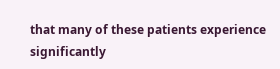that many of these patients experience significantly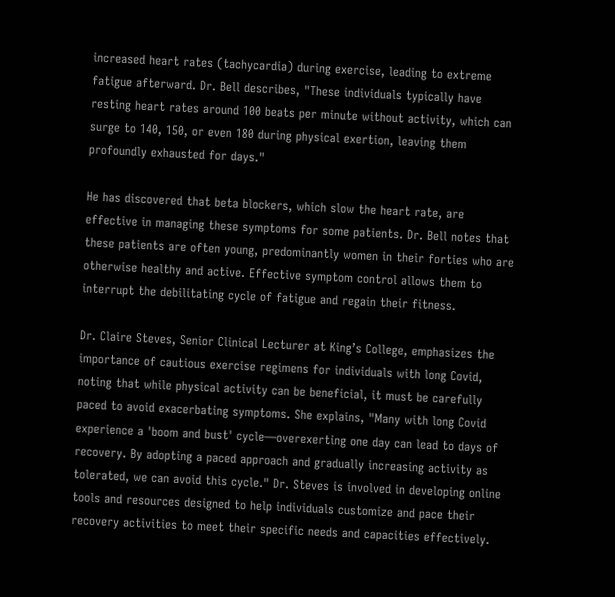increased heart rates (tachycardia) during exercise, leading to extreme fatigue afterward. Dr. Bell describes, "These individuals typically have resting heart rates around 100 beats per minute without activity, which can surge to 140, 150, or even 180 during physical exertion, leaving them profoundly exhausted for days."

He has discovered that beta blockers, which slow the heart rate, are effective in managing these symptoms for some patients. Dr. Bell notes that these patients are often young, predominantly women in their forties who are otherwise healthy and active. Effective symptom control allows them to interrupt the debilitating cycle of fatigue and regain their fitness.

Dr. Claire Steves, Senior Clinical Lecturer at King’s College, emphasizes the importance of cautious exercise regimens for individuals with long Covid, noting that while physical activity can be beneficial, it must be carefully paced to avoid exacerbating symptoms. She explains, "Many with long Covid experience a 'boom and bust' cycle—overexerting one day can lead to days of recovery. By adopting a paced approach and gradually increasing activity as tolerated, we can avoid this cycle." Dr. Steves is involved in developing online tools and resources designed to help individuals customize and pace their recovery activities to meet their specific needs and capacities effectively.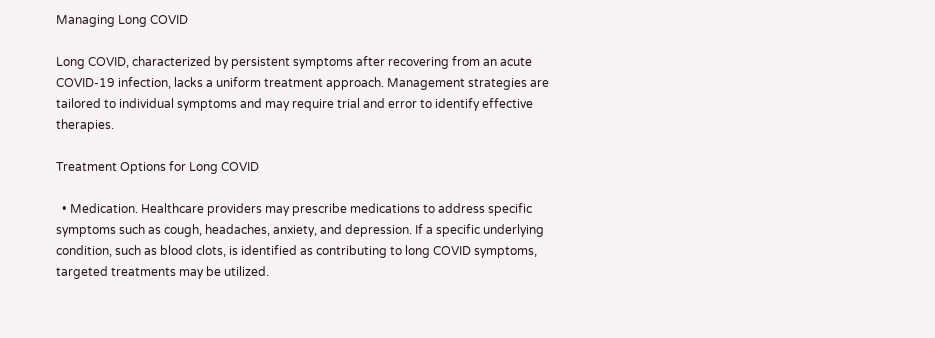Managing Long COVID

Long COVID, characterized by persistent symptoms after recovering from an acute COVID-19 infection, lacks a uniform treatment approach. Management strategies are tailored to individual symptoms and may require trial and error to identify effective therapies.

Treatment Options for Long COVID

  • Medication. Healthcare providers may prescribe medications to address specific symptoms such as cough, headaches, anxiety, and depression. If a specific underlying condition, such as blood clots, is identified as contributing to long COVID symptoms, targeted treatments may be utilized.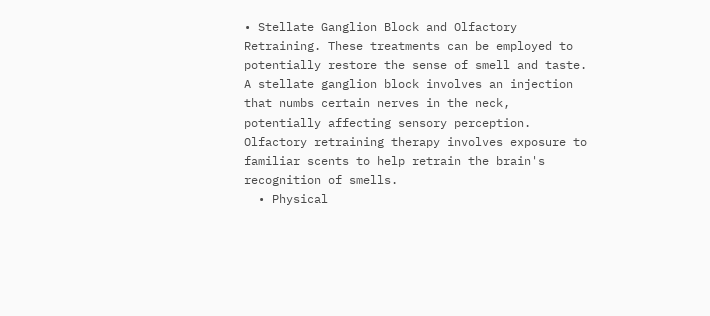• Stellate Ganglion Block and Olfactory Retraining. These treatments can be employed to potentially restore the sense of smell and taste. A stellate ganglion block involves an injection that numbs certain nerves in the neck, potentially affecting sensory perception. Olfactory retraining therapy involves exposure to familiar scents to help retrain the brain's recognition of smells.
  • Physical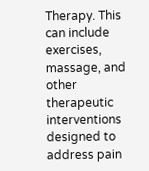Therapy. This can include exercises, massage, and other therapeutic interventions designed to address pain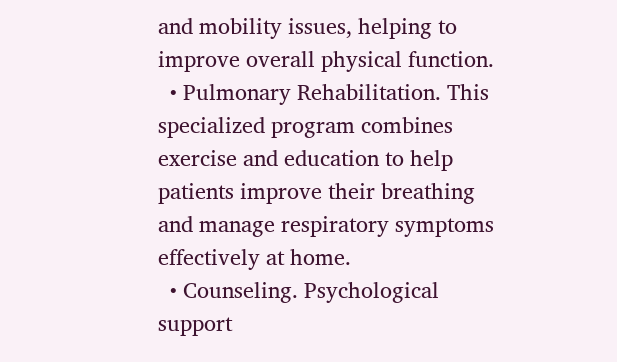and mobility issues, helping to improve overall physical function.
  • Pulmonary Rehabilitation. This specialized program combines exercise and education to help patients improve their breathing and manage respiratory symptoms effectively at home.
  • Counseling. Psychological support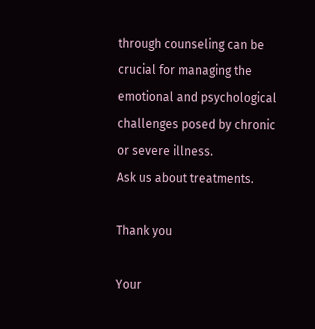through counseling can be crucial for managing the emotional and psychological challenges posed by chronic or severe illness.
Ask us about treatments.

Thank you

Your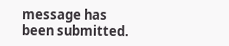message has been submitted.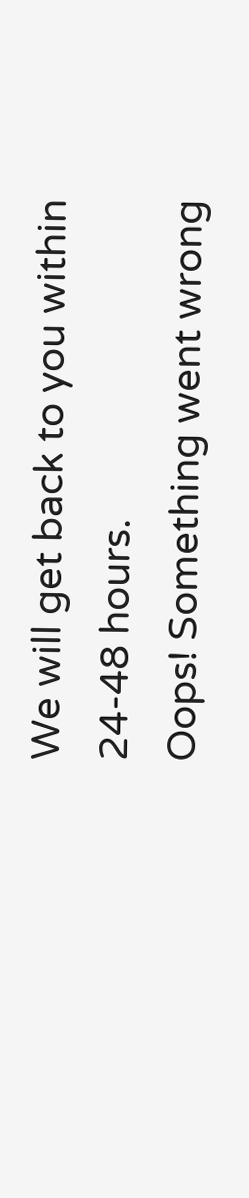We will get back to you within 24-48 hours.
Oops! Something went wrong